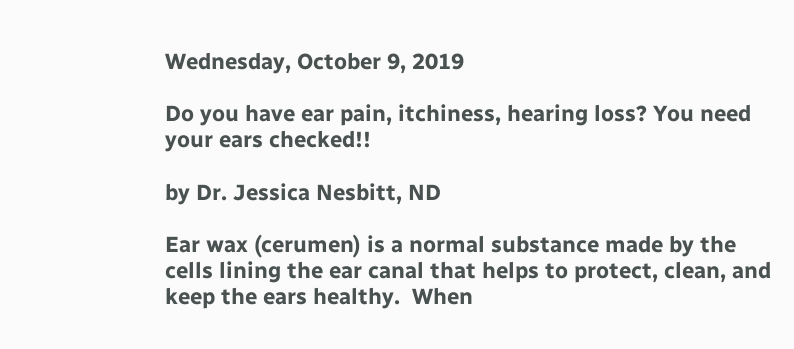Wednesday, October 9, 2019

Do you have ear pain, itchiness, hearing loss? You need your ears checked!!

by Dr. Jessica Nesbitt, ND

Ear wax (cerumen) is a normal substance made by the cells lining the ear canal that helps to protect, clean, and keep the ears healthy.  When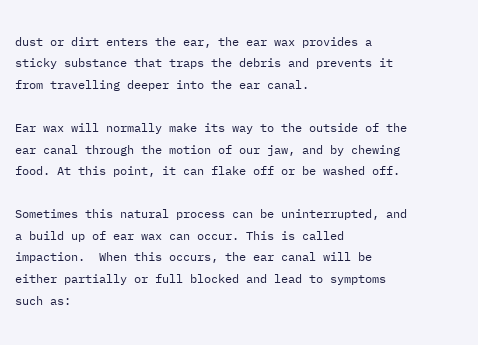dust or dirt enters the ear, the ear wax provides a sticky substance that traps the debris and prevents it from travelling deeper into the ear canal.

Ear wax will normally make its way to the outside of the ear canal through the motion of our jaw, and by chewing food. At this point, it can flake off or be washed off.

Sometimes this natural process can be uninterrupted, and a build up of ear wax can occur. This is called impaction.  When this occurs, the ear canal will be either partially or full blocked and lead to symptoms such as: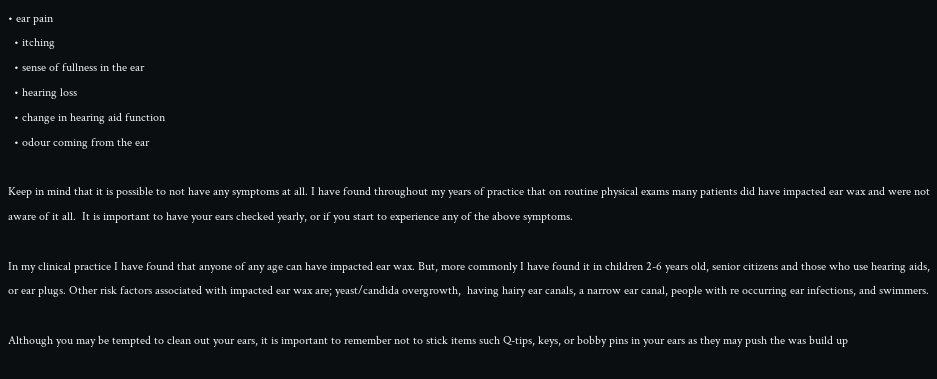• ear pain
  • itching
  • sense of fullness in the ear
  • hearing loss
  • change in hearing aid function
  • odour coming from the ear

Keep in mind that it is possible to not have any symptoms at all. I have found throughout my years of practice that on routine physical exams many patients did have impacted ear wax and were not aware of it all.  It is important to have your ears checked yearly, or if you start to experience any of the above symptoms.

In my clinical practice I have found that anyone of any age can have impacted ear wax. But, more commonly I have found it in children 2-6 years old, senior citizens and those who use hearing aids, or ear plugs. Other risk factors associated with impacted ear wax are; yeast/candida overgrowth,  having hairy ear canals, a narrow ear canal, people with re occurring ear infections, and swimmers.

Although you may be tempted to clean out your ears, it is important to remember not to stick items such Q-tips, keys, or bobby pins in your ears as they may push the was build up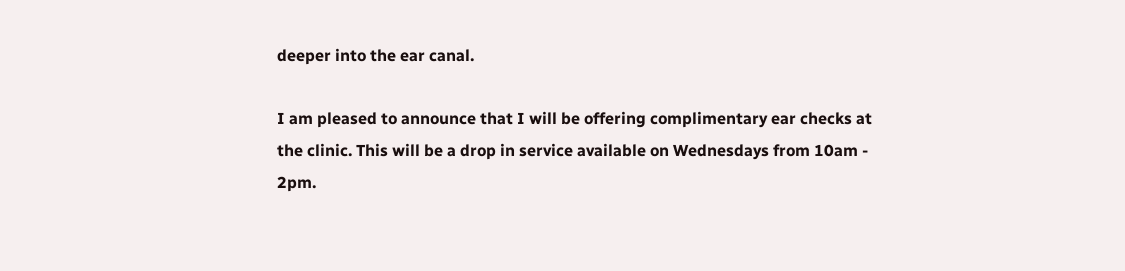deeper into the ear canal.

I am pleased to announce that I will be offering complimentary ear checks at the clinic. This will be a drop in service available on Wednesdays from 10am - 2pm.